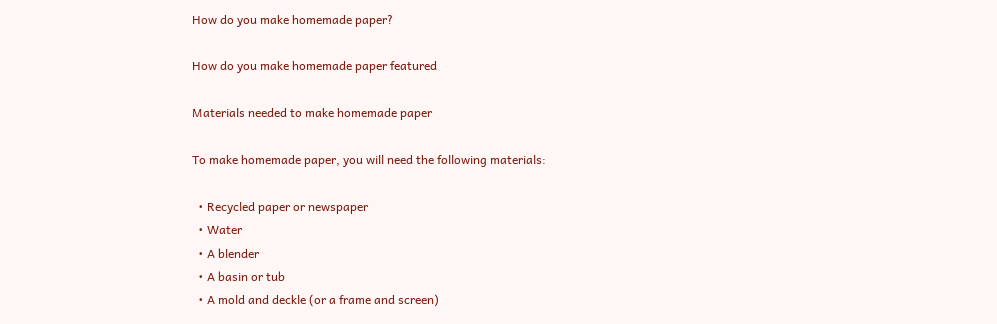How do you make homemade paper?

How do you make homemade paper featured

Materials needed to make homemade paper

To make homemade paper, you will need the following materials:

  • Recycled paper or newspaper
  • Water
  • A blender
  • A basin or tub
  • A mold and deckle (or a frame and screen)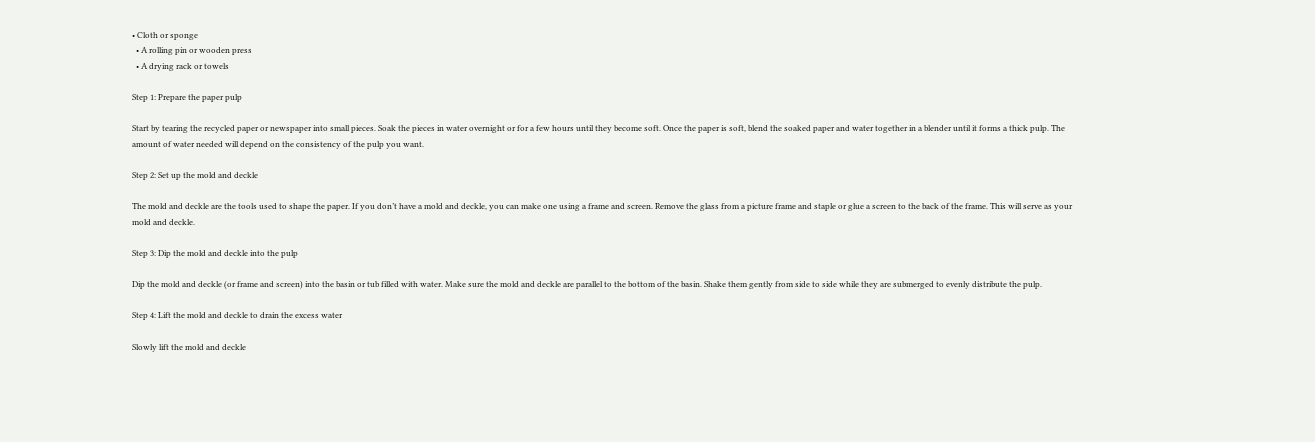• Cloth or sponge
  • A rolling pin or wooden press
  • A drying rack or towels

Step 1: Prepare the paper pulp

Start by tearing the recycled paper or newspaper into small pieces. Soak the pieces in water overnight or for a few hours until they become soft. Once the paper is soft, blend the soaked paper and water together in a blender until it forms a thick pulp. The amount of water needed will depend on the consistency of the pulp you want.

Step 2: Set up the mold and deckle

The mold and deckle are the tools used to shape the paper. If you don’t have a mold and deckle, you can make one using a frame and screen. Remove the glass from a picture frame and staple or glue a screen to the back of the frame. This will serve as your mold and deckle.

Step 3: Dip the mold and deckle into the pulp

Dip the mold and deckle (or frame and screen) into the basin or tub filled with water. Make sure the mold and deckle are parallel to the bottom of the basin. Shake them gently from side to side while they are submerged to evenly distribute the pulp.

Step 4: Lift the mold and deckle to drain the excess water

Slowly lift the mold and deckle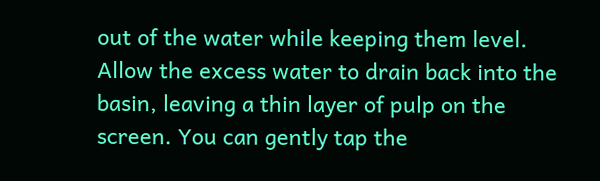out of the water while keeping them level. Allow the excess water to drain back into the basin, leaving a thin layer of pulp on the screen. You can gently tap the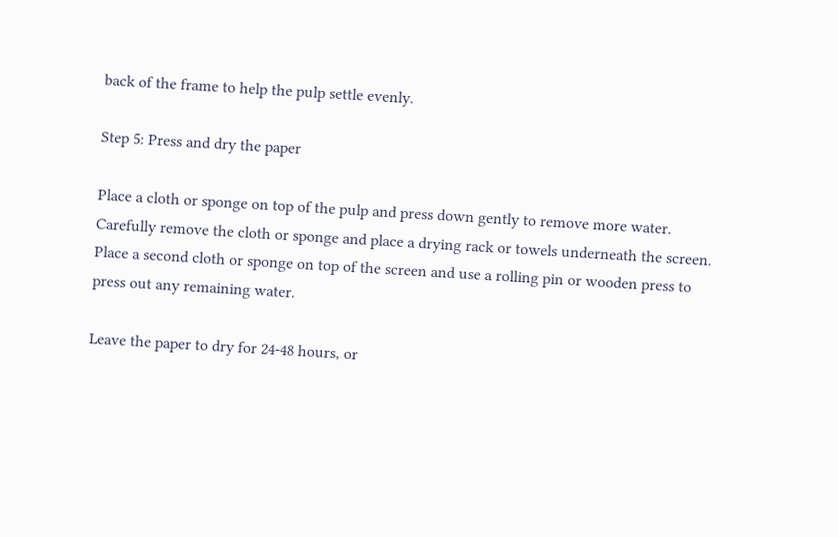back of the frame to help the pulp settle evenly.

Step 5: Press and dry the paper

Place a cloth or sponge on top of the pulp and press down gently to remove more water. Carefully remove the cloth or sponge and place a drying rack or towels underneath the screen. Place a second cloth or sponge on top of the screen and use a rolling pin or wooden press to press out any remaining water.

Leave the paper to dry for 24-48 hours, or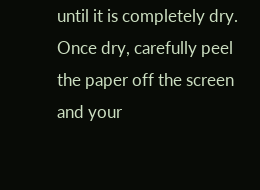until it is completely dry. Once dry, carefully peel the paper off the screen and your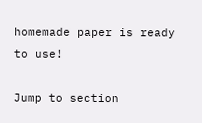homemade paper is ready to use!

Jump to section